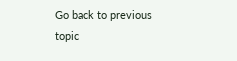Go back to previous topic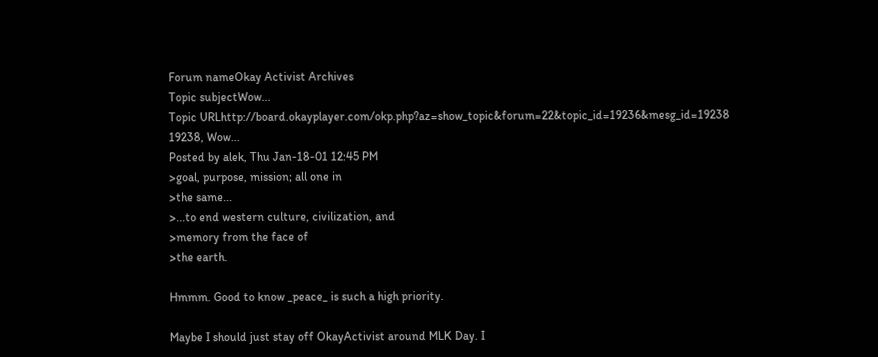Forum nameOkay Activist Archives
Topic subjectWow...
Topic URLhttp://board.okayplayer.com/okp.php?az=show_topic&forum=22&topic_id=19236&mesg_id=19238
19238, Wow...
Posted by alek, Thu Jan-18-01 12:45 PM
>goal, purpose, mission; all one in
>the same...
>...to end western culture, civilization, and
>memory from the face of
>the earth.

Hmmm. Good to know _peace_ is such a high priority.

Maybe I should just stay off OkayActivist around MLK Day. I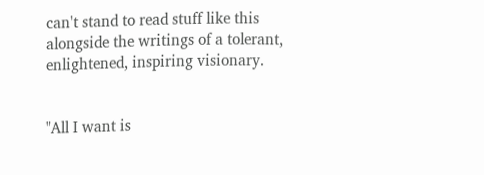can't stand to read stuff like this alongside the writings of a tolerant, enlightened, inspiring visionary.


"All I want is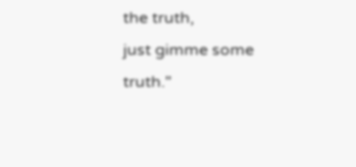the truth,
just gimme some truth."